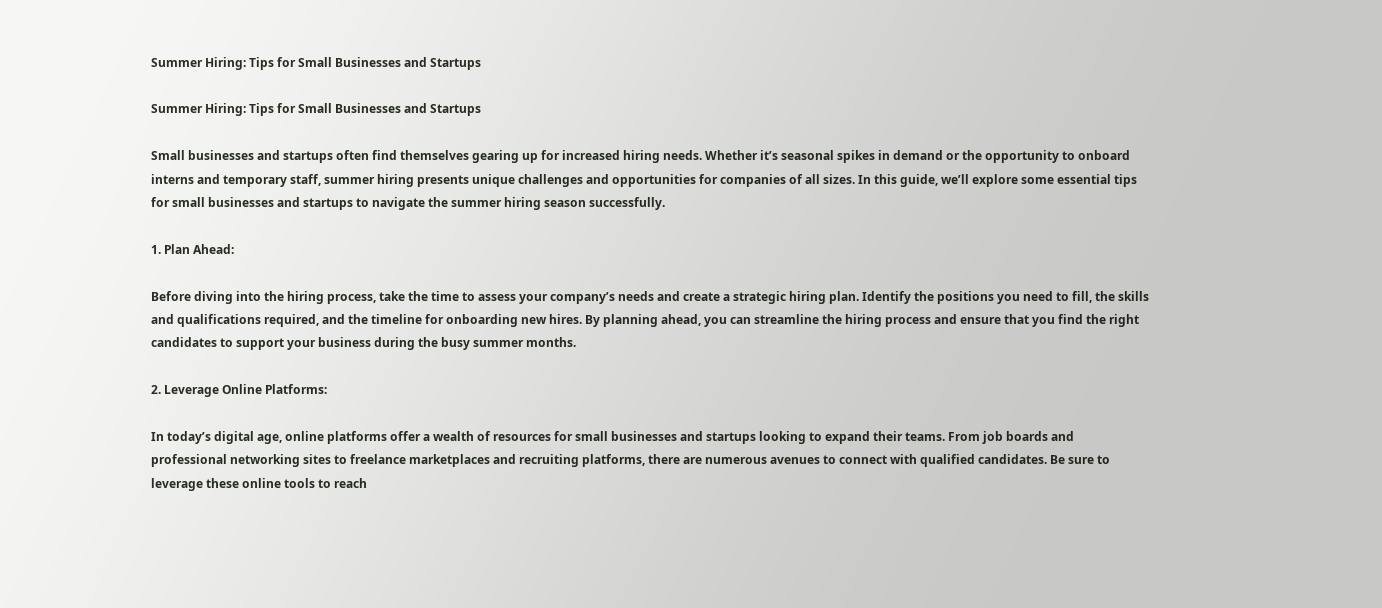Summer Hiring: Tips for Small Businesses and Startups

Summer Hiring: Tips for Small Businesses and Startups

Small businesses and startups often find themselves gearing up for increased hiring needs. Whether it’s seasonal spikes in demand or the opportunity to onboard interns and temporary staff, summer hiring presents unique challenges and opportunities for companies of all sizes. In this guide, we’ll explore some essential tips for small businesses and startups to navigate the summer hiring season successfully.

1. Plan Ahead:

Before diving into the hiring process, take the time to assess your company’s needs and create a strategic hiring plan. Identify the positions you need to fill, the skills and qualifications required, and the timeline for onboarding new hires. By planning ahead, you can streamline the hiring process and ensure that you find the right candidates to support your business during the busy summer months.

2. Leverage Online Platforms:

In today’s digital age, online platforms offer a wealth of resources for small businesses and startups looking to expand their teams. From job boards and professional networking sites to freelance marketplaces and recruiting platforms, there are numerous avenues to connect with qualified candidates. Be sure to leverage these online tools to reach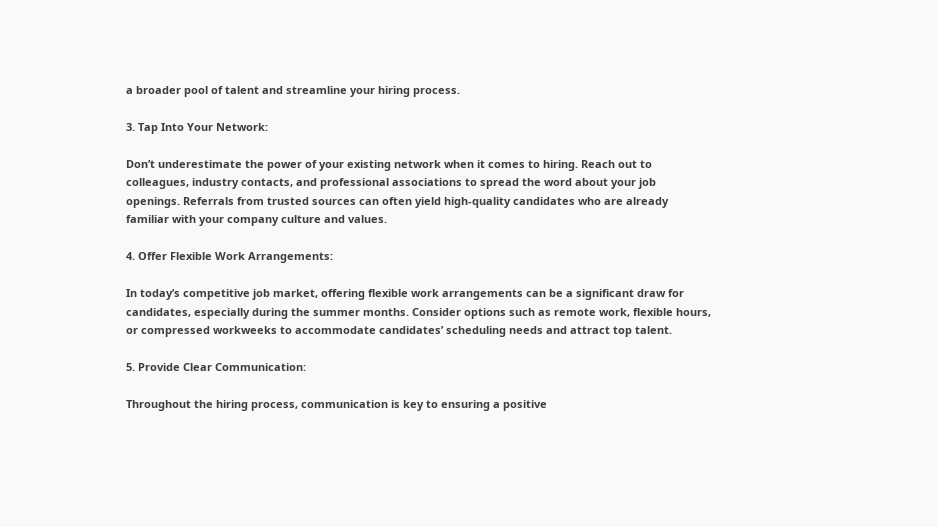a broader pool of talent and streamline your hiring process.

3. Tap Into Your Network:

Don’t underestimate the power of your existing network when it comes to hiring. Reach out to colleagues, industry contacts, and professional associations to spread the word about your job openings. Referrals from trusted sources can often yield high-quality candidates who are already familiar with your company culture and values.

4. Offer Flexible Work Arrangements:

In today’s competitive job market, offering flexible work arrangements can be a significant draw for candidates, especially during the summer months. Consider options such as remote work, flexible hours, or compressed workweeks to accommodate candidates’ scheduling needs and attract top talent.

5. Provide Clear Communication:

Throughout the hiring process, communication is key to ensuring a positive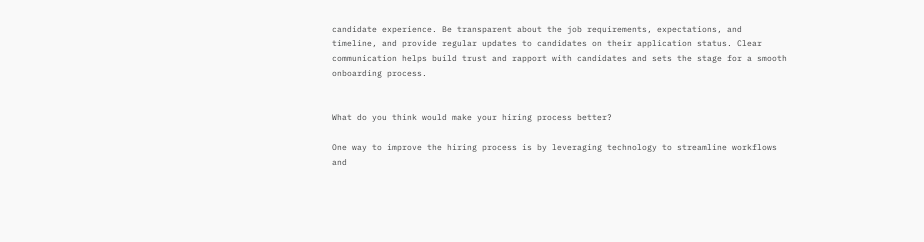candidate experience. Be transparent about the job requirements, expectations, and timeline, and provide regular updates to candidates on their application status. Clear communication helps build trust and rapport with candidates and sets the stage for a smooth onboarding process.


What do you think would make your hiring process better?

One way to improve the hiring process is by leveraging technology to streamline workflows and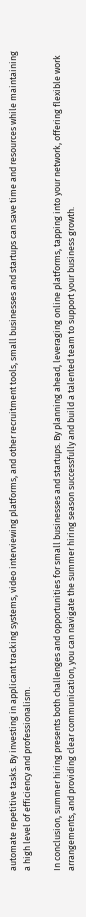automate repetitive tasks. By investing in applicant tracking systems, video interviewing platforms, and other recruitment tools, small businesses and startups can save time and resources while maintaining a high level of efficiency and professionalism.

In conclusion, summer hiring presents both challenges and opportunities for small businesses and startups. By planning ahead, leveraging online platforms, tapping into your network, offering flexible work arrangements, and providing clear communication, you can navigate the summer hiring season successfully and build a talented team to support your business growth.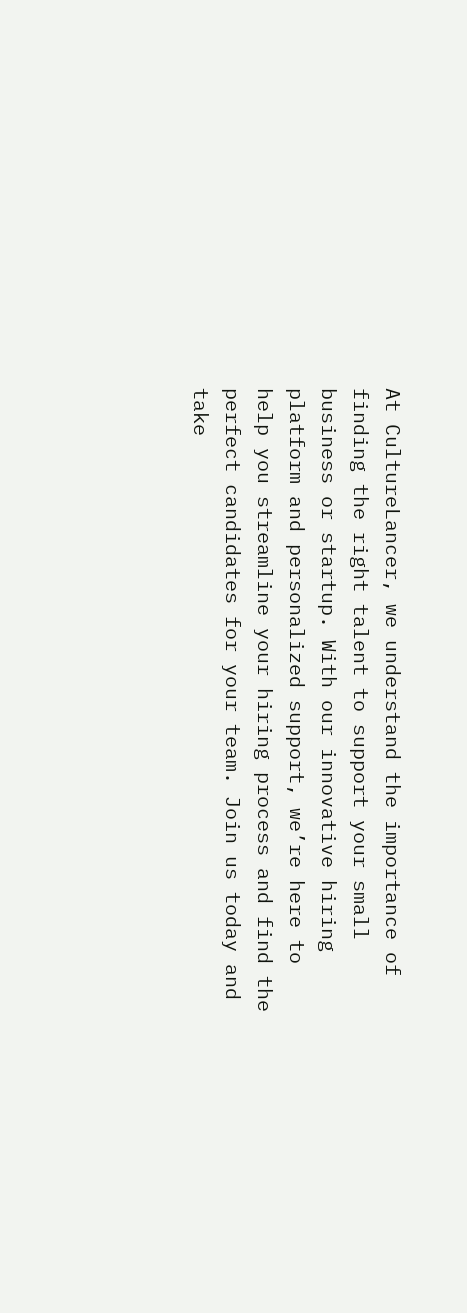At CultureLancer, we understand the importance of finding the right talent to support your small business or startup. With our innovative hiring platform and personalized support, we’re here to help you streamline your hiring process and find the perfect candidates for your team. Join us today and take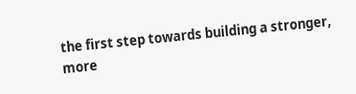the first step towards building a stronger, more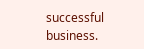successful business.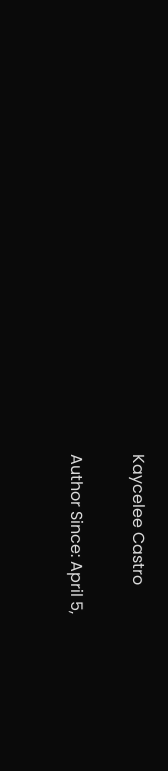Kaycelee Castro

Author Since: April 5,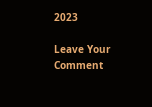2023

Leave Your Comment